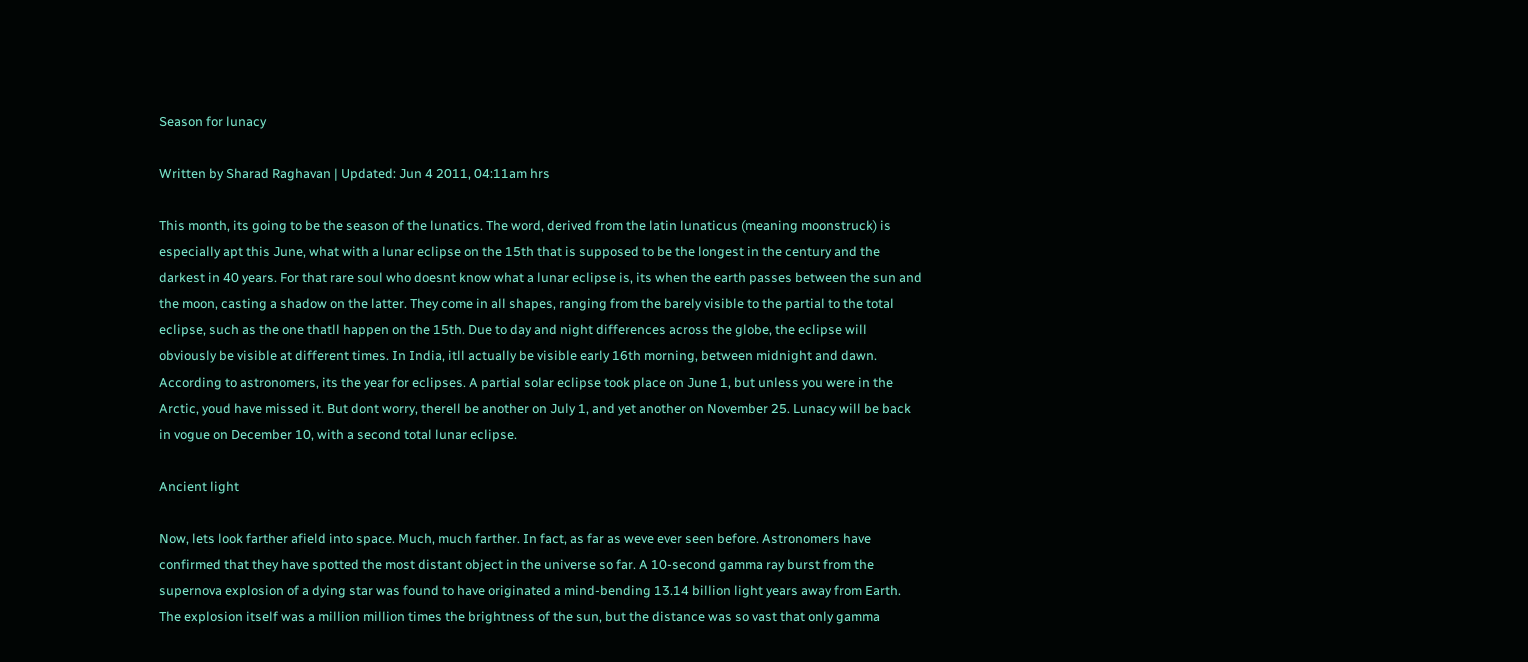Season for lunacy

Written by Sharad Raghavan | Updated: Jun 4 2011, 04:11am hrs

This month, its going to be the season of the lunatics. The word, derived from the latin lunaticus (meaning moonstruck) is especially apt this June, what with a lunar eclipse on the 15th that is supposed to be the longest in the century and the darkest in 40 years. For that rare soul who doesnt know what a lunar eclipse is, its when the earth passes between the sun and the moon, casting a shadow on the latter. They come in all shapes, ranging from the barely visible to the partial to the total eclipse, such as the one thatll happen on the 15th. Due to day and night differences across the globe, the eclipse will obviously be visible at different times. In India, itll actually be visible early 16th morning, between midnight and dawn. According to astronomers, its the year for eclipses. A partial solar eclipse took place on June 1, but unless you were in the Arctic, youd have missed it. But dont worry, therell be another on July 1, and yet another on November 25. Lunacy will be back in vogue on December 10, with a second total lunar eclipse.

Ancient light

Now, lets look farther afield into space. Much, much farther. In fact, as far as weve ever seen before. Astronomers have confirmed that they have spotted the most distant object in the universe so far. A 10-second gamma ray burst from the supernova explosion of a dying star was found to have originated a mind-bending 13.14 billion light years away from Earth. The explosion itself was a million million times the brightness of the sun, but the distance was so vast that only gamma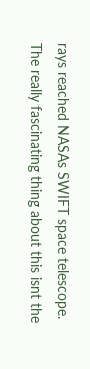rays reached NASAs SWIFT space telescope. The really fascinating thing about this isnt the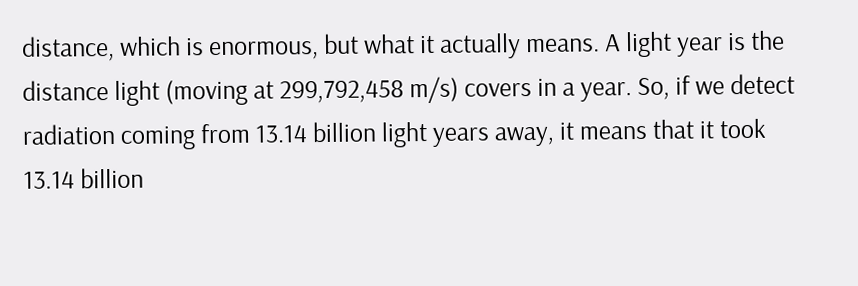distance, which is enormous, but what it actually means. A light year is the distance light (moving at 299,792,458 m/s) covers in a year. So, if we detect radiation coming from 13.14 billion light years away, it means that it took 13.14 billion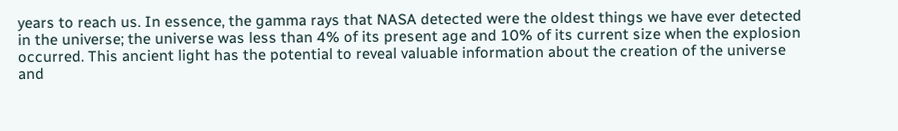years to reach us. In essence, the gamma rays that NASA detected were the oldest things we have ever detected in the universe; the universe was less than 4% of its present age and 10% of its current size when the explosion occurred. This ancient light has the potential to reveal valuable information about the creation of the universe and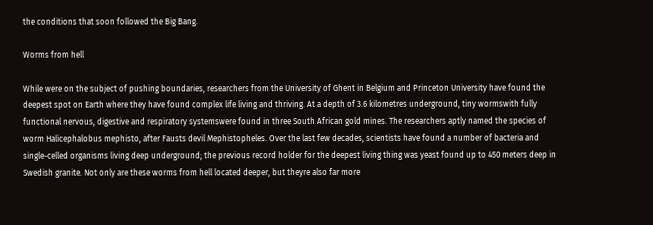the conditions that soon followed the Big Bang.

Worms from hell

While were on the subject of pushing boundaries, researchers from the University of Ghent in Belgium and Princeton University have found the deepest spot on Earth where they have found complex life living and thriving. At a depth of 3.6 kilometres underground, tiny wormswith fully functional nervous, digestive and respiratory systemswere found in three South African gold mines. The researchers aptly named the species of worm Halicephalobus mephisto, after Fausts devil Mephistopheles. Over the last few decades, scientists have found a number of bacteria and single-celled organisms living deep underground; the previous record holder for the deepest living thing was yeast found up to 450 meters deep in Swedish granite. Not only are these worms from hell located deeper, but theyre also far more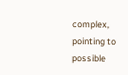complex, pointing to possible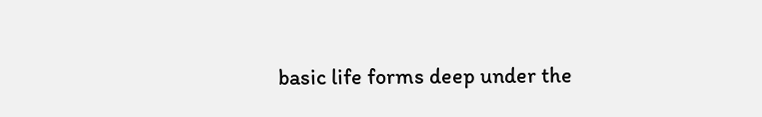basic life forms deep under the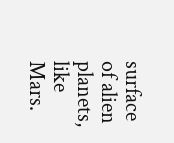surface of alien planets, like Mars.